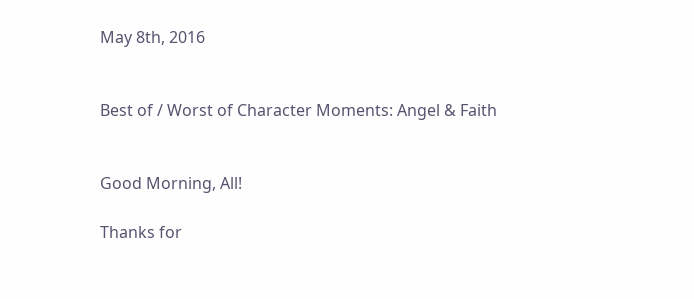May 8th, 2016


Best of / Worst of Character Moments: Angel & Faith


Good Morning, All!

Thanks for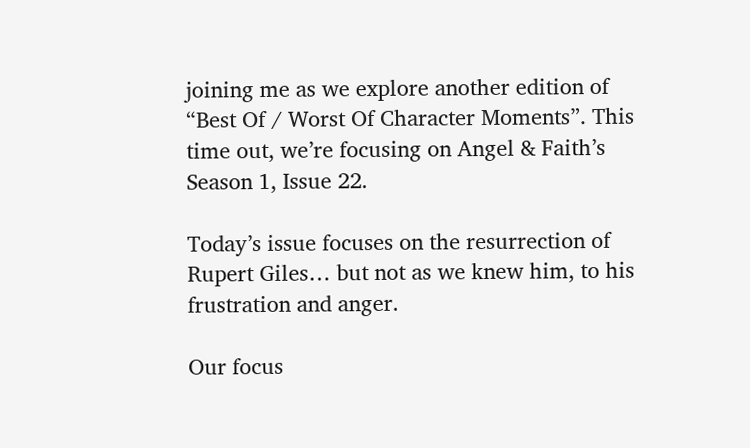joining me as we explore another edition of “Best Of / Worst Of Character Moments”. This time out, we’re focusing on Angel & Faith’s Season 1, Issue 22.

Today’s issue focuses on the resurrection of Rupert Giles… but not as we knew him, to his frustration and anger.

Our focus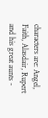characters are: Angel, Faith, Alasdair, Rupert and his great aunts -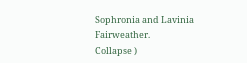Sophronia and Lavinia Fairweather.
Collapse )